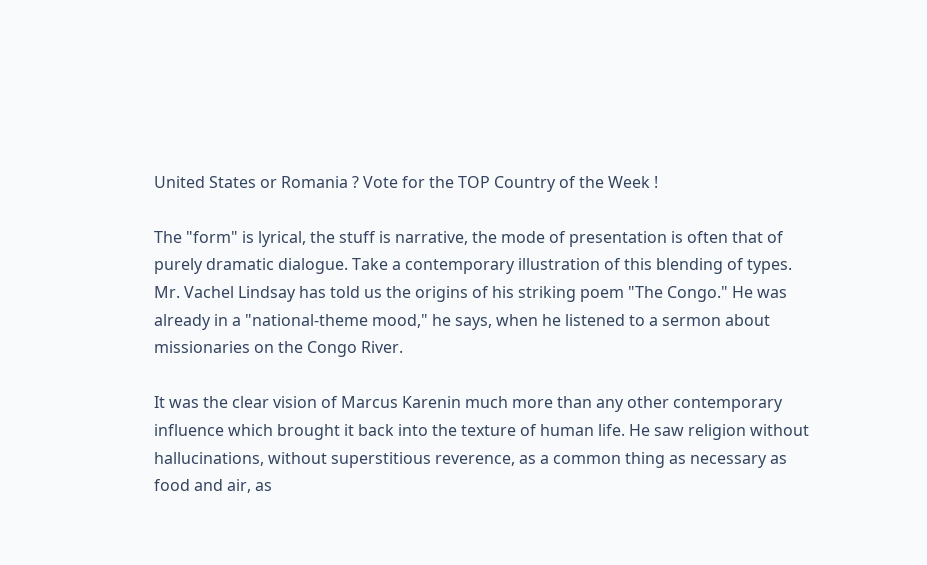United States or Romania ? Vote for the TOP Country of the Week !

The "form" is lyrical, the stuff is narrative, the mode of presentation is often that of purely dramatic dialogue. Take a contemporary illustration of this blending of types. Mr. Vachel Lindsay has told us the origins of his striking poem "The Congo." He was already in a "national-theme mood," he says, when he listened to a sermon about missionaries on the Congo River.

It was the clear vision of Marcus Karenin much more than any other contemporary influence which brought it back into the texture of human life. He saw religion without hallucinations, without superstitious reverence, as a common thing as necessary as food and air, as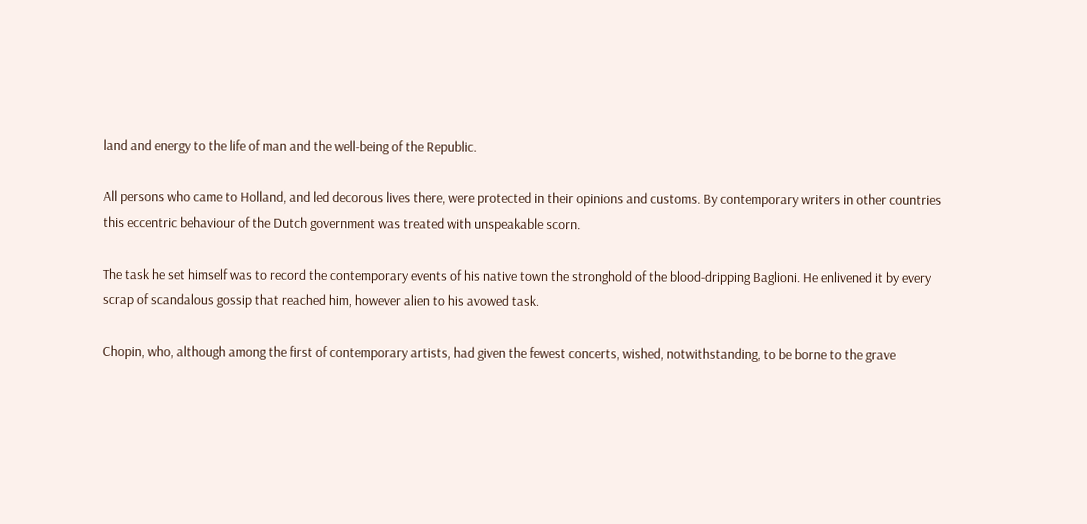land and energy to the life of man and the well-being of the Republic.

All persons who came to Holland, and led decorous lives there, were protected in their opinions and customs. By contemporary writers in other countries this eccentric behaviour of the Dutch government was treated with unspeakable scorn.

The task he set himself was to record the contemporary events of his native town the stronghold of the blood-dripping Baglioni. He enlivened it by every scrap of scandalous gossip that reached him, however alien to his avowed task.

Chopin, who, although among the first of contemporary artists, had given the fewest concerts, wished, notwithstanding, to be borne to the grave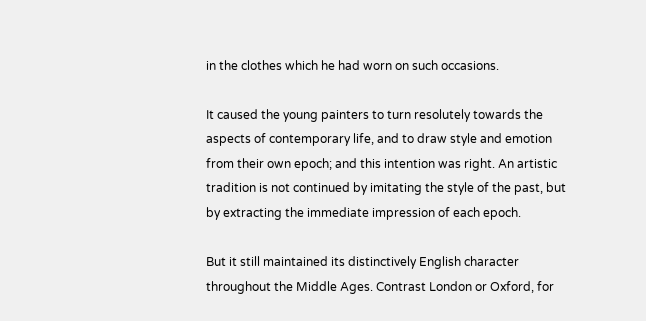in the clothes which he had worn on such occasions.

It caused the young painters to turn resolutely towards the aspects of contemporary life, and to draw style and emotion from their own epoch; and this intention was right. An artistic tradition is not continued by imitating the style of the past, but by extracting the immediate impression of each epoch.

But it still maintained its distinctively English character throughout the Middle Ages. Contrast London or Oxford, for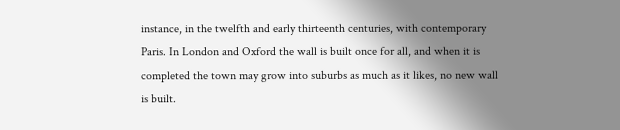instance, in the twelfth and early thirteenth centuries, with contemporary Paris. In London and Oxford the wall is built once for all, and when it is completed the town may grow into suburbs as much as it likes, no new wall is built.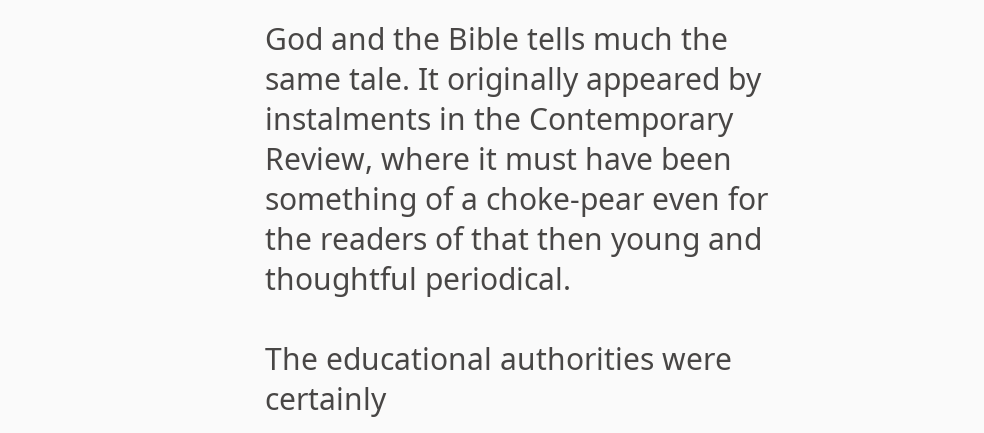God and the Bible tells much the same tale. It originally appeared by instalments in the Contemporary Review, where it must have been something of a choke-pear even for the readers of that then young and thoughtful periodical.

The educational authorities were certainly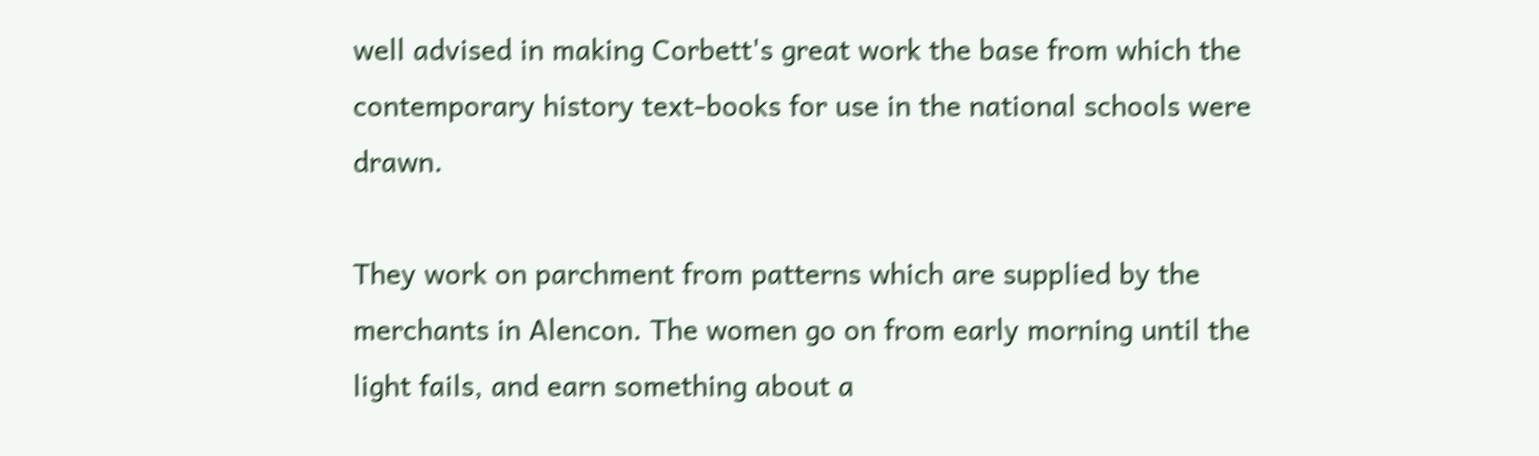well advised in making Corbett's great work the base from which the contemporary history text-books for use in the national schools were drawn.

They work on parchment from patterns which are supplied by the merchants in Alencon. The women go on from early morning until the light fails, and earn something about a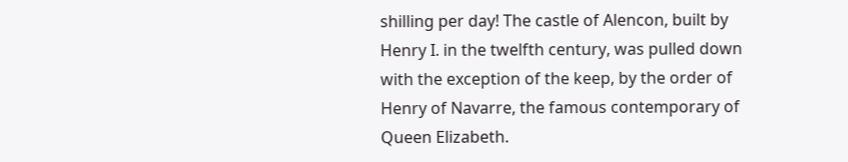shilling per day! The castle of Alencon, built by Henry I. in the twelfth century, was pulled down with the exception of the keep, by the order of Henry of Navarre, the famous contemporary of Queen Elizabeth.